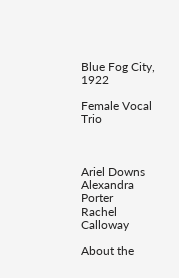Blue Fog City, 1922

Female Vocal Trio



Ariel Downs
Alexandra Porter
Rachel Calloway

About the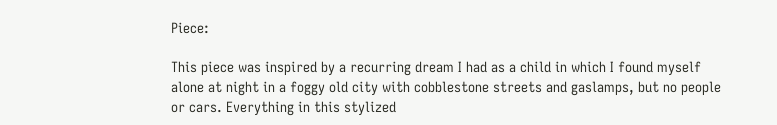Piece:

This piece was inspired by a recurring dream I had as a child in which I found myself alone at night in a foggy old city with cobblestone streets and gaslamps, but no people or cars. Everything in this stylized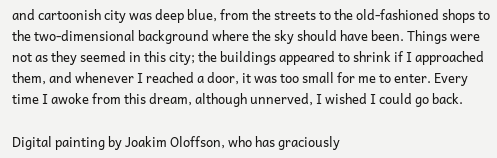and cartoonish city was deep blue, from the streets to the old-fashioned shops to the two-dimensional background where the sky should have been. Things were not as they seemed in this city; the buildings appeared to shrink if I approached them, and whenever I reached a door, it was too small for me to enter. Every time I awoke from this dream, although unnerved, I wished I could go back.

Digital painting by Joakim Oloffson, who has graciously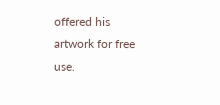offered his artwork for free use.